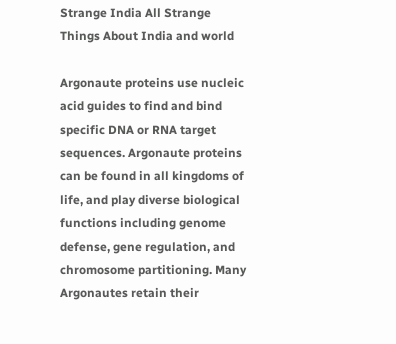Strange India All Strange Things About India and world

Argonaute proteins use nucleic acid guides to find and bind specific DNA or RNA target sequences. Argonaute proteins can be found in all kingdoms of life, and play diverse biological functions including genome defense, gene regulation, and chromosome partitioning. Many Argonautes retain their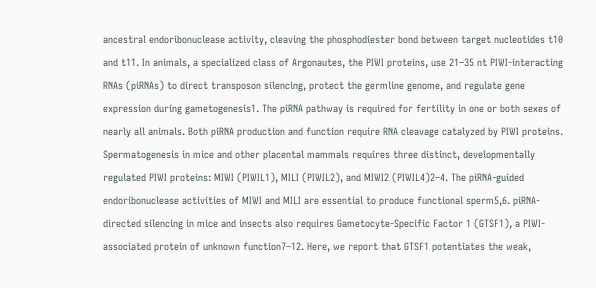ancestral endoribonuclease activity, cleaving the phosphodiester bond between target nucleotides t10 and t11. In animals, a specialized class of Argonautes, the PIWI proteins, use 21–35 nt PIWI-interacting RNAs (piRNAs) to direct transposon silencing, protect the germline genome, and regulate gene expression during gametogenesis1. The piRNA pathway is required for fertility in one or both sexes of nearly all animals. Both piRNA production and function require RNA cleavage catalyzed by PIWI proteins. Spermatogenesis in mice and other placental mammals requires three distinct, developmentally regulated PIWI proteins: MIWI (PIWIL1), MILI (PIWIL2), and MIWI2 (PIWIL4)2–4. The piRNA-guided endoribonuclease activities of MIWI and MILI are essential to produce functional sperm5,6. piRNA-directed silencing in mice and insects also requires Gametocyte-Specific Factor 1 (GTSF1), a PIWI-associated protein of unknown function7–12. Here, we report that GTSF1 potentiates the weak,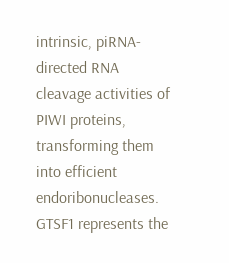intrinsic, piRNA-directed RNA cleavage activities of PIWI proteins, transforming them into efficient endoribonucleases. GTSF1 represents the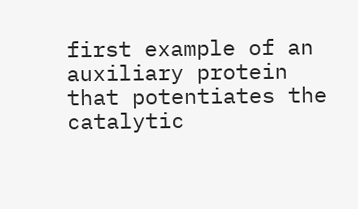first example of an auxiliary protein that potentiates the catalytic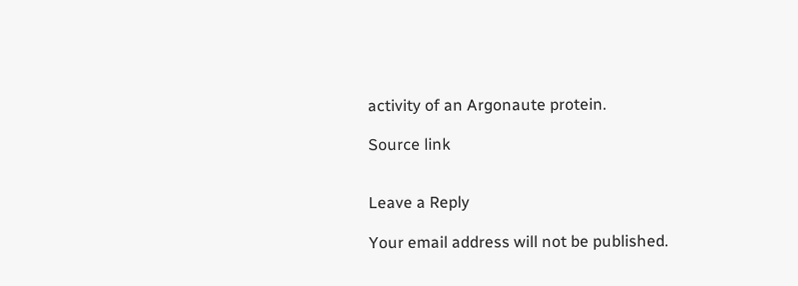activity of an Argonaute protein.

Source link


Leave a Reply

Your email address will not be published.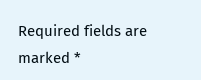Required fields are marked *